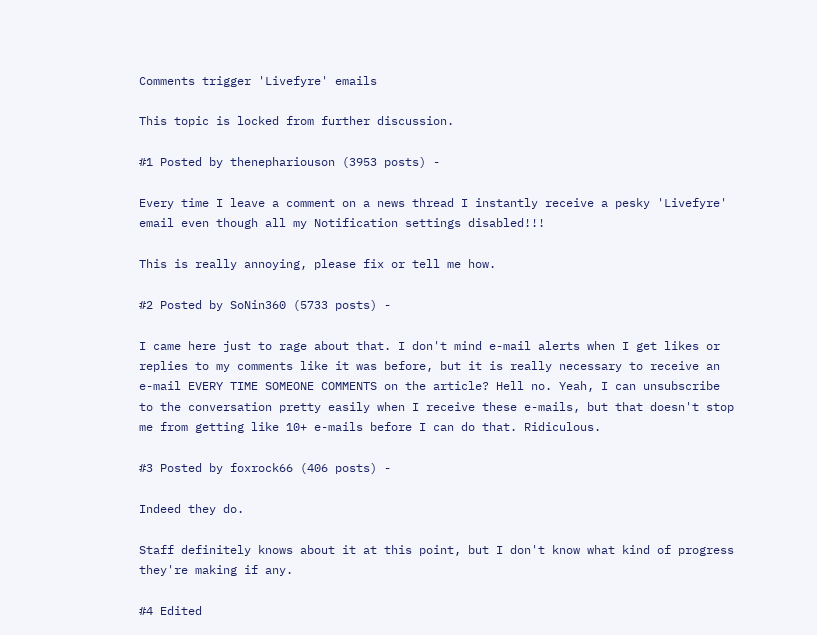Comments trigger 'Livefyre' emails

This topic is locked from further discussion.

#1 Posted by thenephariouson (3953 posts) -

Every time I leave a comment on a news thread I instantly receive a pesky 'Livefyre' email even though all my Notification settings disabled!!!

This is really annoying, please fix or tell me how.

#2 Posted by SoNin360 (5733 posts) -

I came here just to rage about that. I don't mind e-mail alerts when I get likes or replies to my comments like it was before, but it is really necessary to receive an e-mail EVERY TIME SOMEONE COMMENTS on the article? Hell no. Yeah, I can unsubscribe to the conversation pretty easily when I receive these e-mails, but that doesn't stop me from getting like 10+ e-mails before I can do that. Ridiculous.

#3 Posted by foxrock66 (406 posts) -

Indeed they do.

Staff definitely knows about it at this point, but I don't know what kind of progress they're making if any.

#4 Edited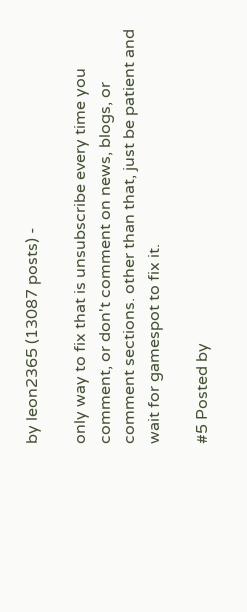by leon2365 (13087 posts) -

only way to fix that is unsubscribe every time you comment, or don't comment on news, blogs, or comment sections. other than that, just be patient and wait for gamespot to fix it.

#5 Posted by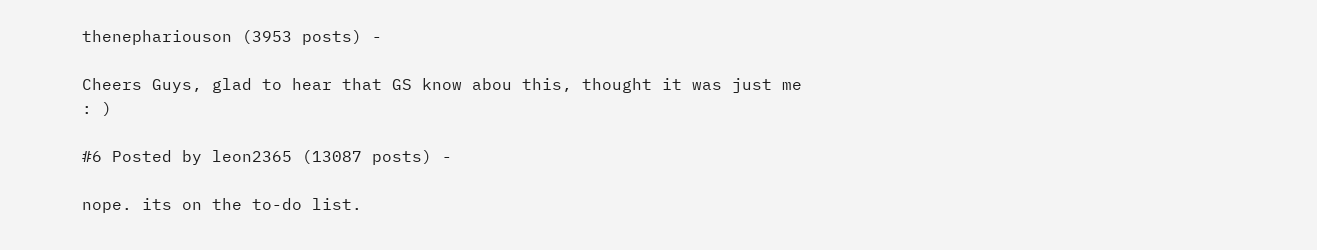thenephariouson (3953 posts) -

Cheers Guys, glad to hear that GS know abou this, thought it was just me : )

#6 Posted by leon2365 (13087 posts) -

nope. its on the to-do list.